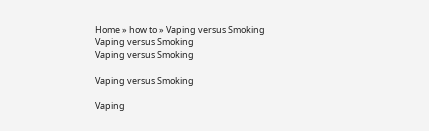Home » how to » Vaping versus Smoking
Vaping versus Smoking
Vaping versus Smoking

Vaping versus Smoking

Vaping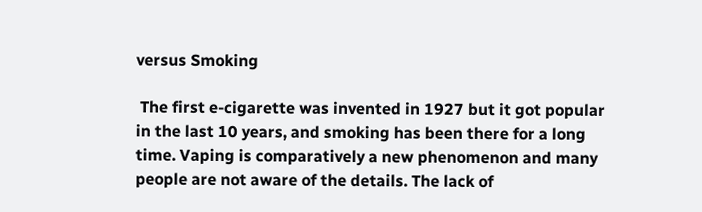versus Smoking

 The first e-cigarette was invented in 1927 but it got popular in the last 10 years, and smoking has been there for a long time. Vaping is comparatively a new phenomenon and many people are not aware of the details. The lack of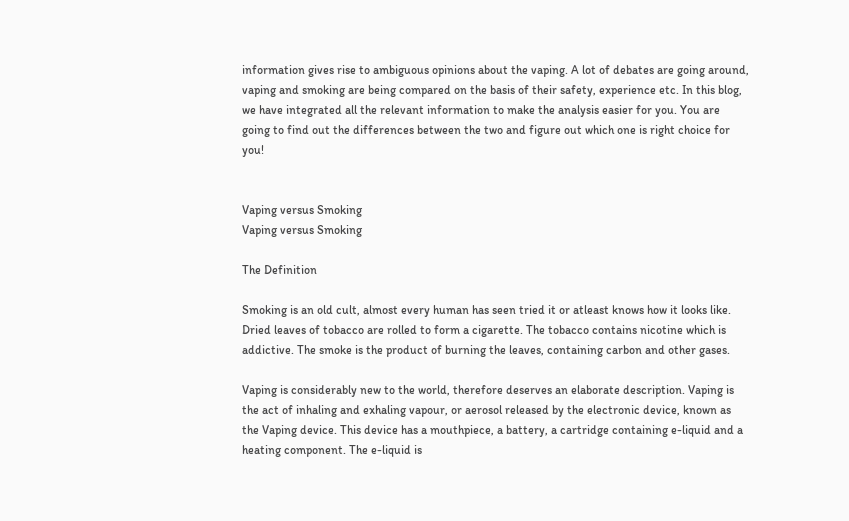information gives rise to ambiguous opinions about the vaping. A lot of debates are going around, vaping and smoking are being compared on the basis of their safety, experience etc. In this blog, we have integrated all the relevant information to make the analysis easier for you. You are going to find out the differences between the two and figure out which one is right choice for you!


Vaping versus Smoking
Vaping versus Smoking

The Definition

Smoking is an old cult, almost every human has seen tried it or atleast knows how it looks like. Dried leaves of tobacco are rolled to form a cigarette. The tobacco contains nicotine which is addictive. The smoke is the product of burning the leaves, containing carbon and other gases.

Vaping is considerably new to the world, therefore deserves an elaborate description. Vaping is the act of inhaling and exhaling vapour, or aerosol released by the electronic device, known as the Vaping device. This device has a mouthpiece, a battery, a cartridge containing e-liquid and a heating component. The e-liquid is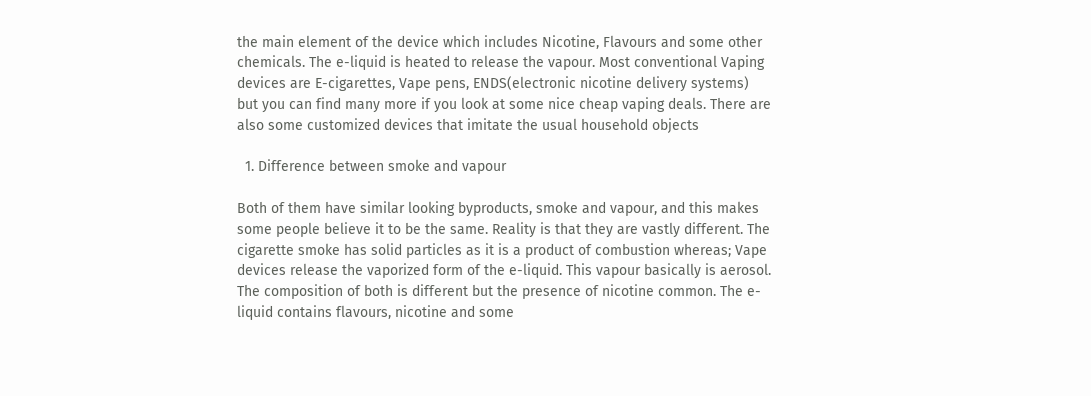the main element of the device which includes Nicotine, Flavours and some other chemicals. The e-liquid is heated to release the vapour. Most conventional Vaping devices are E-cigarettes, Vape pens, ENDS(electronic nicotine delivery systems) but you can find many more if you look at some nice cheap vaping deals. There are also some customized devices that imitate the usual household objects

  1. Difference between smoke and vapour

Both of them have similar looking byproducts, smoke and vapour, and this makes some people believe it to be the same. Reality is that they are vastly different. The cigarette smoke has solid particles as it is a product of combustion whereas; Vape devices release the vaporized form of the e-liquid. This vapour basically is aerosol. The composition of both is different but the presence of nicotine common. The e-liquid contains flavours, nicotine and some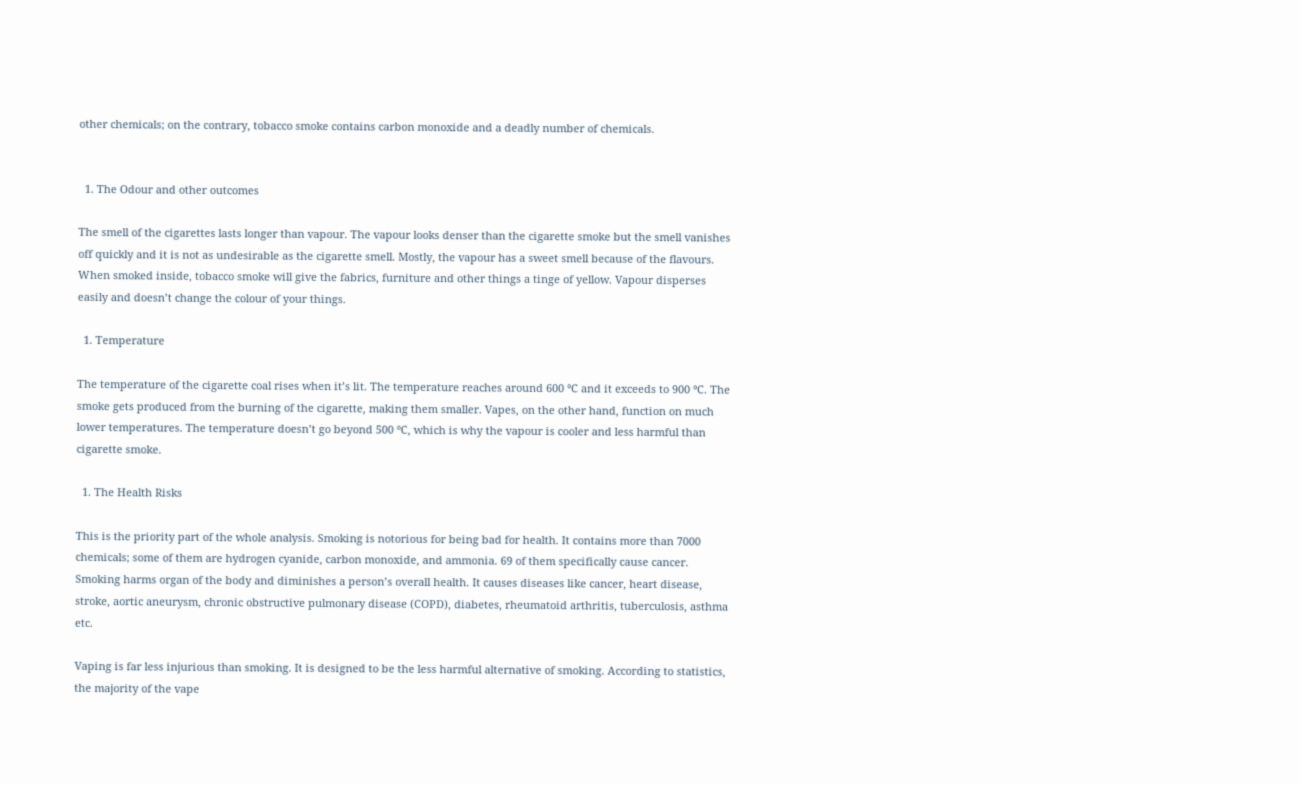other chemicals; on the contrary, tobacco smoke contains carbon monoxide and a deadly number of chemicals.


  1. The Odour and other outcomes

The smell of the cigarettes lasts longer than vapour. The vapour looks denser than the cigarette smoke but the smell vanishes off quickly and it is not as undesirable as the cigarette smell. Mostly, the vapour has a sweet smell because of the flavours. When smoked inside, tobacco smoke will give the fabrics, furniture and other things a tinge of yellow. Vapour disperses easily and doesn’t change the colour of your things.

  1. Temperature

The temperature of the cigarette coal rises when it’s lit. The temperature reaches around 600 °C and it exceeds to 900 °C. The smoke gets produced from the burning of the cigarette, making them smaller. Vapes, on the other hand, function on much lower temperatures. The temperature doesn’t go beyond 500 °C, which is why the vapour is cooler and less harmful than cigarette smoke.

  1. The Health Risks

This is the priority part of the whole analysis. Smoking is notorious for being bad for health. It contains more than 7000 chemicals; some of them are hydrogen cyanide, carbon monoxide, and ammonia. 69 of them specifically cause cancer. Smoking harms organ of the body and diminishes a person’s overall health. It causes diseases like cancer, heart disease, stroke, aortic aneurysm, chronic obstructive pulmonary disease (COPD), diabetes, rheumatoid arthritis, tuberculosis, asthma etc.

Vaping is far less injurious than smoking. It is designed to be the less harmful alternative of smoking. According to statistics, the majority of the vape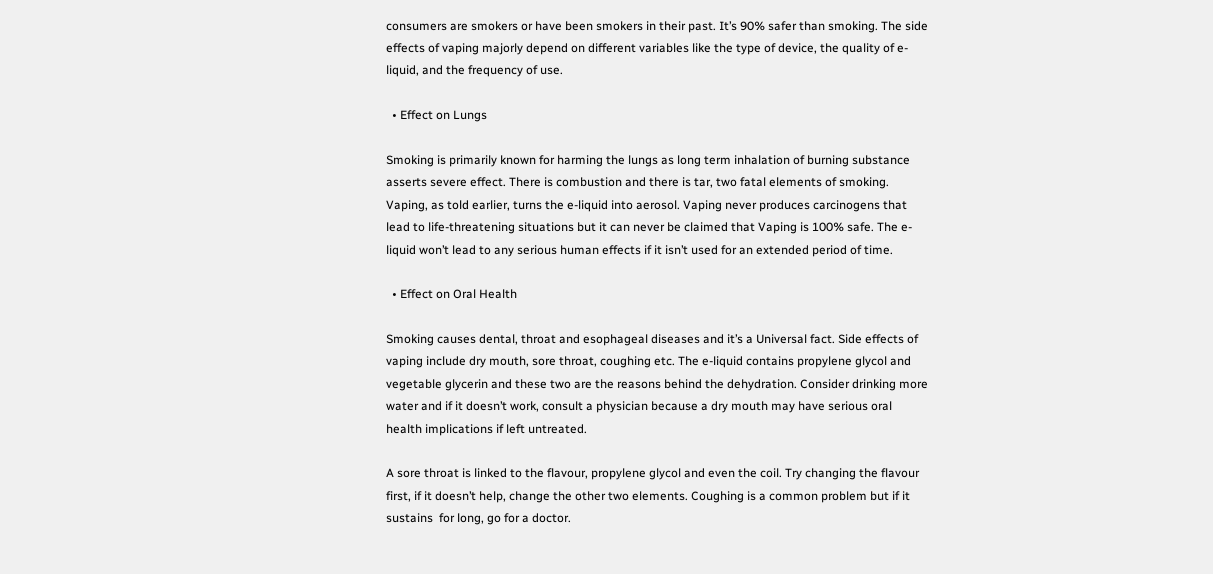consumers are smokers or have been smokers in their past. It’s 90% safer than smoking. The side effects of vaping majorly depend on different variables like the type of device, the quality of e-liquid, and the frequency of use.

  • Effect on Lungs

Smoking is primarily known for harming the lungs as long term inhalation of burning substance asserts severe effect. There is combustion and there is tar, two fatal elements of smoking. Vaping, as told earlier, turns the e-liquid into aerosol. Vaping never produces carcinogens that lead to life-threatening situations but it can never be claimed that Vaping is 100% safe. The e-liquid won’t lead to any serious human effects if it isn’t used for an extended period of time.

  • Effect on Oral Health

Smoking causes dental, throat and esophageal diseases and it’s a Universal fact. Side effects of vaping include dry mouth, sore throat, coughing etc. The e-liquid contains propylene glycol and vegetable glycerin and these two are the reasons behind the dehydration. Consider drinking more water and if it doesn’t work, consult a physician because a dry mouth may have serious oral health implications if left untreated.

A sore throat is linked to the flavour, propylene glycol and even the coil. Try changing the flavour first, if it doesn’t help, change the other two elements. Coughing is a common problem but if it sustains  for long, go for a doctor.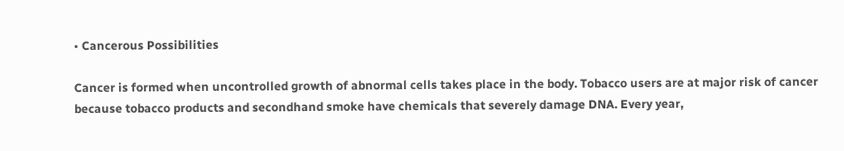• Cancerous Possibilities

Cancer is formed when uncontrolled growth of abnormal cells takes place in the body. Tobacco users are at major risk of cancer because tobacco products and secondhand smoke have chemicals that severely damage DNA. Every year,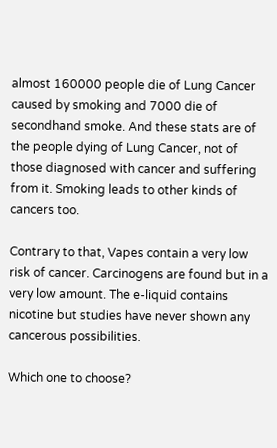almost 160000 people die of Lung Cancer caused by smoking and 7000 die of secondhand smoke. And these stats are of the people dying of Lung Cancer, not of those diagnosed with cancer and suffering from it. Smoking leads to other kinds of cancers too.

Contrary to that, Vapes contain a very low risk of cancer. Carcinogens are found but in a very low amount. The e-liquid contains nicotine but studies have never shown any cancerous possibilities.

Which one to choose?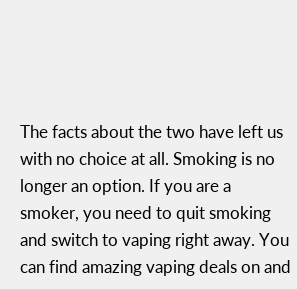The facts about the two have left us with no choice at all. Smoking is no longer an option. If you are a smoker, you need to quit smoking and switch to vaping right away. You can find amazing vaping deals on and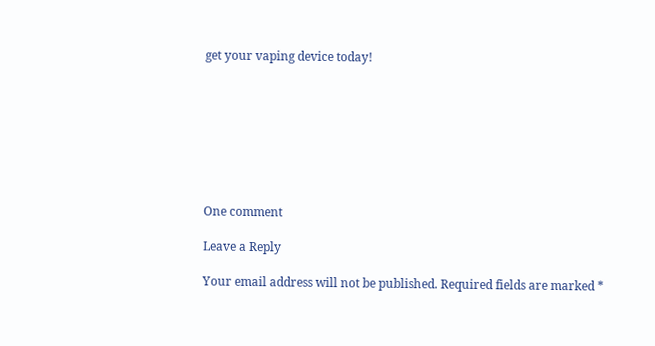get your vaping device today!








One comment

Leave a Reply

Your email address will not be published. Required fields are marked *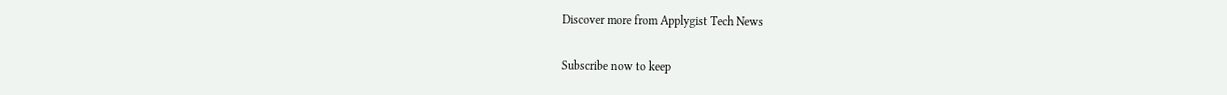Discover more from Applygist Tech News

Subscribe now to keep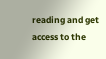reading and get access to the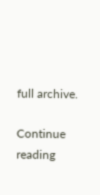full archive.

Continue reading